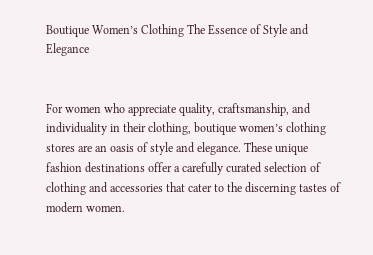Boutique Women’s Clothing The Essence of Style and Elegance


For women who appreciate quality, craftsmanship, and individuality in their clothing, boutique women’s clothing stores are an oasis of style and elegance. These unique fashion destinations offer a carefully curated selection of clothing and accessories that cater to the discerning tastes of modern women.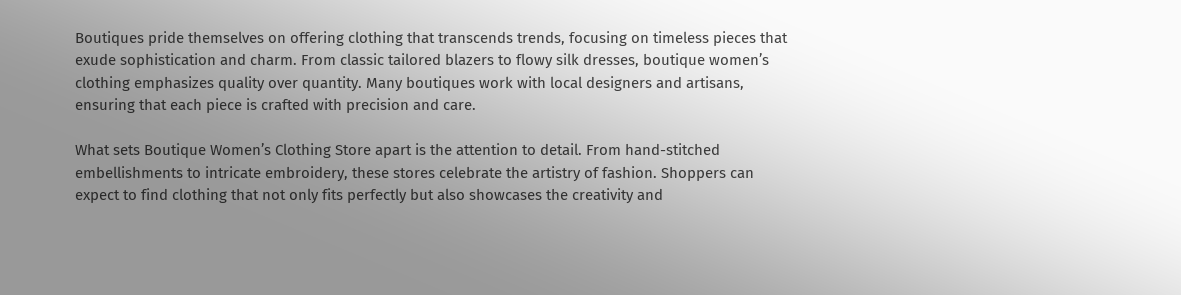Boutiques pride themselves on offering clothing that transcends trends, focusing on timeless pieces that exude sophistication and charm. From classic tailored blazers to flowy silk dresses, boutique women’s clothing emphasizes quality over quantity. Many boutiques work with local designers and artisans, ensuring that each piece is crafted with precision and care.

What sets Boutique Women’s Clothing Store apart is the attention to detail. From hand-stitched embellishments to intricate embroidery, these stores celebrate the artistry of fashion. Shoppers can expect to find clothing that not only fits perfectly but also showcases the creativity and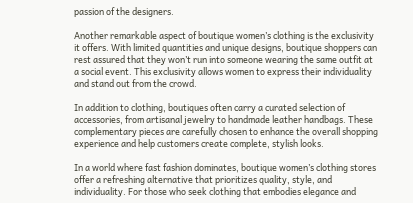passion of the designers.

Another remarkable aspect of boutique women’s clothing is the exclusivity it offers. With limited quantities and unique designs, boutique shoppers can rest assured that they won’t run into someone wearing the same outfit at a social event. This exclusivity allows women to express their individuality and stand out from the crowd.

In addition to clothing, boutiques often carry a curated selection of accessories, from artisanal jewelry to handmade leather handbags. These complementary pieces are carefully chosen to enhance the overall shopping experience and help customers create complete, stylish looks.

In a world where fast fashion dominates, boutique women’s clothing stores offer a refreshing alternative that prioritizes quality, style, and individuality. For those who seek clothing that embodies elegance and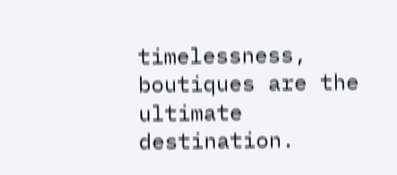timelessness, boutiques are the ultimate destination.